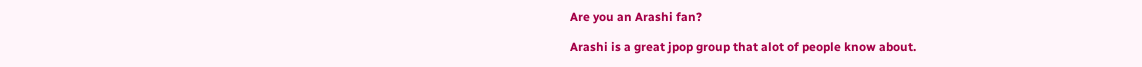Are you an Arashi fan?

Arashi is a great jpop group that alot of people know about.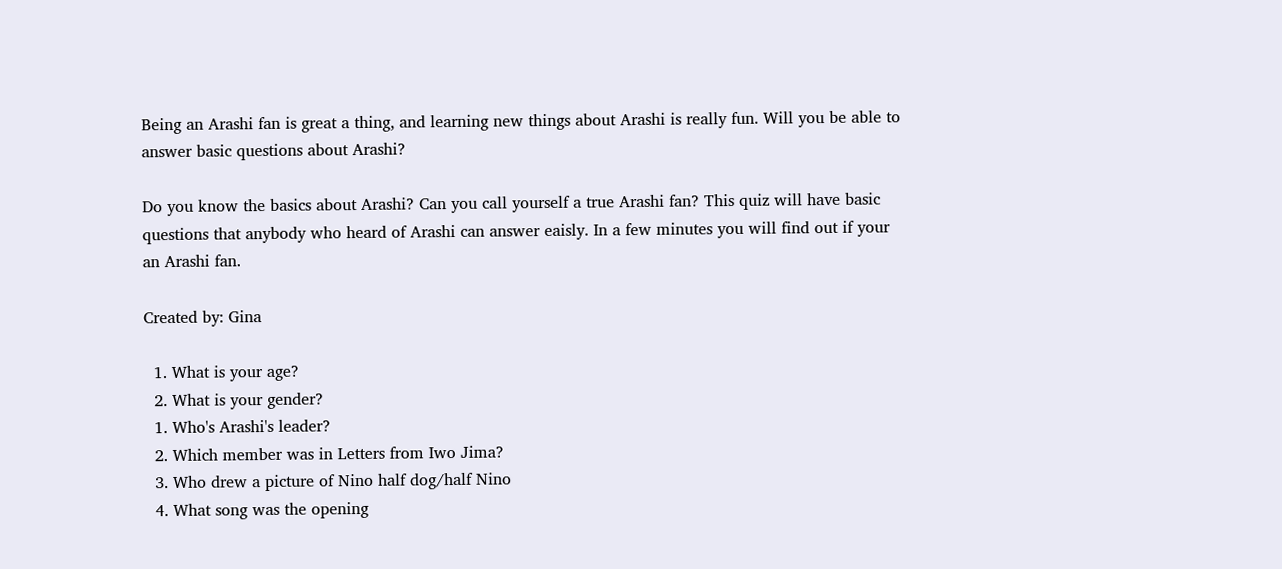Being an Arashi fan is great a thing, and learning new things about Arashi is really fun. Will you be able to answer basic questions about Arashi?

Do you know the basics about Arashi? Can you call yourself a true Arashi fan? This quiz will have basic questions that anybody who heard of Arashi can answer eaisly. In a few minutes you will find out if your an Arashi fan.

Created by: Gina

  1. What is your age?
  2. What is your gender?
  1. Who's Arashi's leader?
  2. Which member was in Letters from Iwo Jima?
  3. Who drew a picture of Nino half dog/half Nino
  4. What song was the opening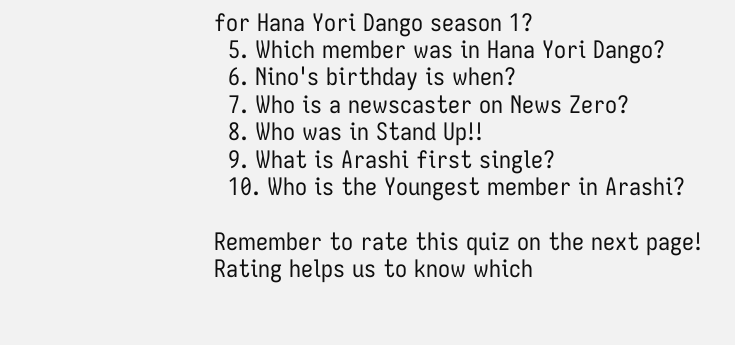for Hana Yori Dango season 1?
  5. Which member was in Hana Yori Dango?
  6. Nino's birthday is when?
  7. Who is a newscaster on News Zero?
  8. Who was in Stand Up!!
  9. What is Arashi first single?
  10. Who is the Youngest member in Arashi?

Remember to rate this quiz on the next page!
Rating helps us to know which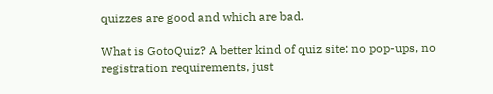quizzes are good and which are bad.

What is GotoQuiz? A better kind of quiz site: no pop-ups, no registration requirements, just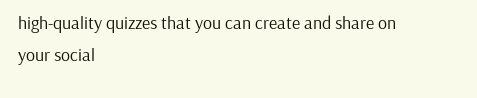high-quality quizzes that you can create and share on your social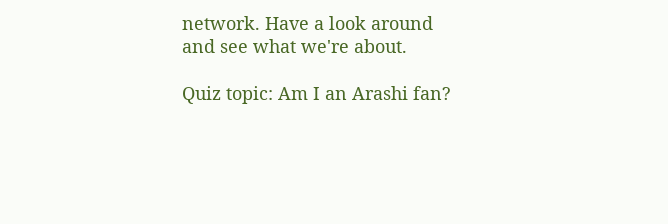network. Have a look around and see what we're about.

Quiz topic: Am I an Arashi fan?